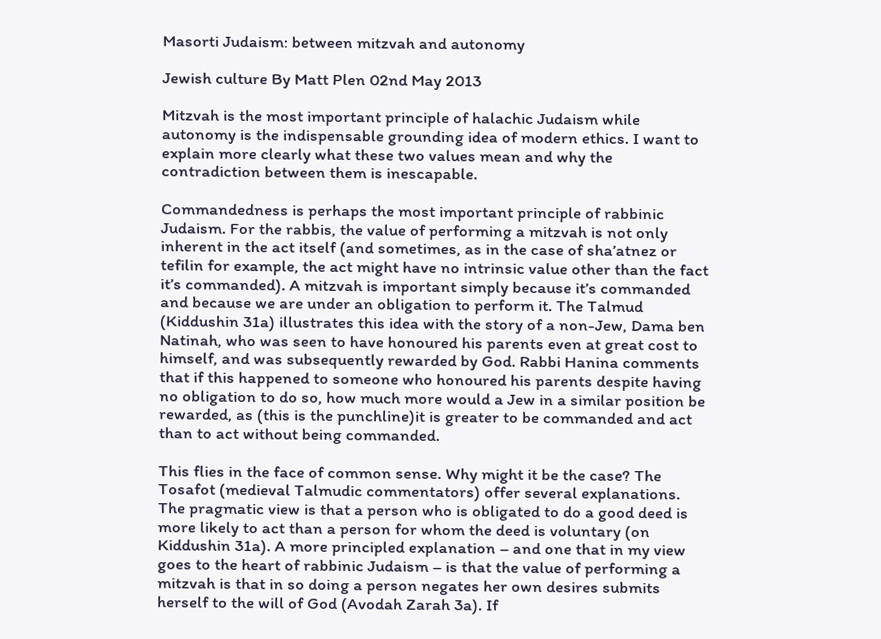Masorti Judaism: between mitzvah and autonomy

Jewish culture By Matt Plen 02nd May 2013

Mitzvah is the most important principle of halachic Judaism while autonomy is the indispensable grounding idea of modern ethics. I want to explain more clearly what these two values mean and why the contradiction between them is inescapable.

Commandedness is perhaps the most important principle of rabbinic Judaism. For the rabbis, the value of performing a mitzvah is not only inherent in the act itself (and sometimes, as in the case of sha’atnez or tefilin for example, the act might have no intrinsic value other than the fact it’s commanded). A mitzvah is important simply because it’s commanded and because we are under an obligation to perform it. The Talmud (Kiddushin 31a) illustrates this idea with the story of a non-Jew, Dama ben Natinah, who was seen to have honoured his parents even at great cost to himself, and was subsequently rewarded by God. Rabbi Hanina comments that if this happened to someone who honoured his parents despite having no obligation to do so, how much more would a Jew in a similar position be rewarded, as (this is the punchline)it is greater to be commanded and act than to act without being commanded.

This flies in the face of common sense. Why might it be the case? The Tosafot (medieval Talmudic commentators) offer several explanations. The pragmatic view is that a person who is obligated to do a good deed is more likely to act than a person for whom the deed is voluntary (on Kiddushin 31a). A more principled explanation – and one that in my view goes to the heart of rabbinic Judaism – is that the value of performing a mitzvah is that in so doing a person negates her own desires submits herself to the will of God (Avodah Zarah 3a). If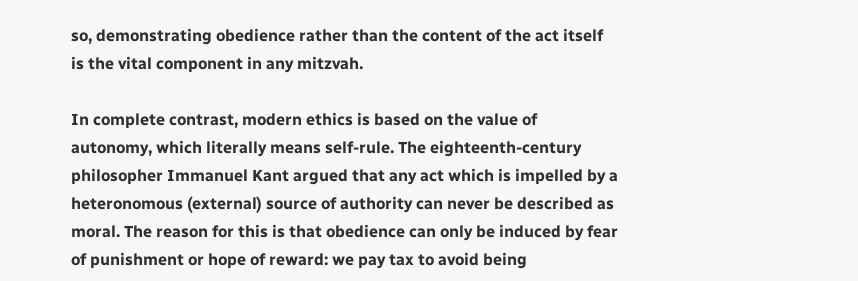so, demonstrating obedience rather than the content of the act itself is the vital component in any mitzvah.

In complete contrast, modern ethics is based on the value of autonomy, which literally means self-rule. The eighteenth-century philosopher Immanuel Kant argued that any act which is impelled by a heteronomous (external) source of authority can never be described as moral. The reason for this is that obedience can only be induced by fear of punishment or hope of reward: we pay tax to avoid being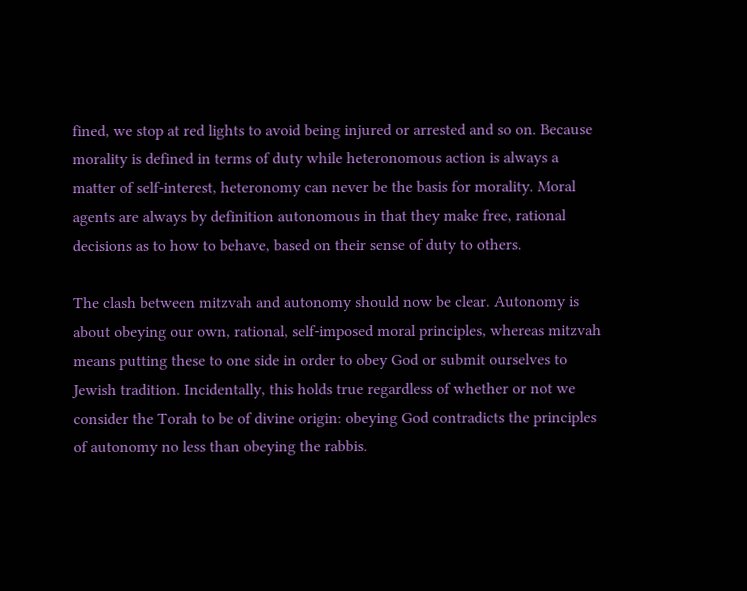fined, we stop at red lights to avoid being injured or arrested and so on. Because morality is defined in terms of duty while heteronomous action is always a matter of self-interest, heteronomy can never be the basis for morality. Moral agents are always by definition autonomous in that they make free, rational decisions as to how to behave, based on their sense of duty to others.

The clash between mitzvah and autonomy should now be clear. Autonomy is about obeying our own, rational, self-imposed moral principles, whereas mitzvah means putting these to one side in order to obey God or submit ourselves to Jewish tradition. Incidentally, this holds true regardless of whether or not we consider the Torah to be of divine origin: obeying God contradicts the principles of autonomy no less than obeying the rabbis.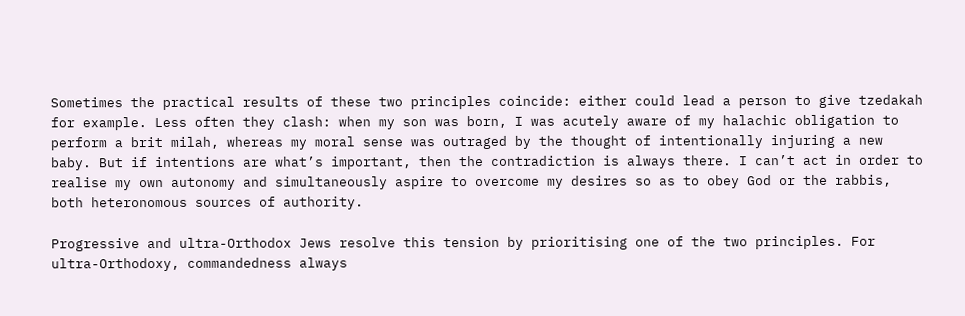Sometimes the practical results of these two principles coincide: either could lead a person to give tzedakah for example. Less often they clash: when my son was born, I was acutely aware of my halachic obligation to perform a brit milah, whereas my moral sense was outraged by the thought of intentionally injuring a new baby. But if intentions are what’s important, then the contradiction is always there. I can’t act in order to realise my own autonomy and simultaneously aspire to overcome my desires so as to obey God or the rabbis, both heteronomous sources of authority.

Progressive and ultra-Orthodox Jews resolve this tension by prioritising one of the two principles. For ultra-Orthodoxy, commandedness always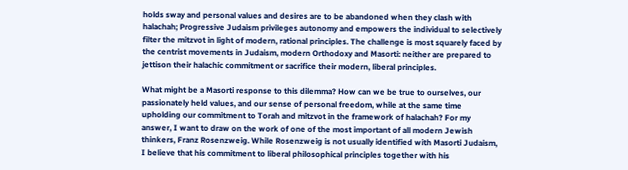holds sway and personal values and desires are to be abandoned when they clash with halachah; Progressive Judaism privileges autonomy and empowers the individual to selectively filter the mitzvot in light of modern, rational principles. The challenge is most squarely faced by the centrist movements in Judaism, modern Orthodoxy and Masorti: neither are prepared to jettison their halachic commitment or sacrifice their modern, liberal principles.

What might be a Masorti response to this dilemma? How can we be true to ourselves, our passionately held values, and our sense of personal freedom, while at the same time upholding our commitment to Torah and mitzvot in the framework of halachah? For my answer, I want to draw on the work of one of the most important of all modern Jewish thinkers, Franz Rosenzweig. While Rosenzweig is not usually identified with Masorti Judaism, I believe that his commitment to liberal philosophical principles together with his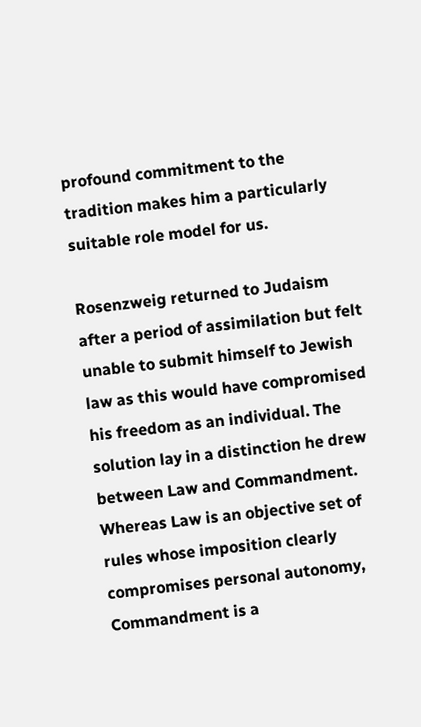profound commitment to the tradition makes him a particularly suitable role model for us.

Rosenzweig returned to Judaism after a period of assimilation but felt unable to submit himself to Jewish law as this would have compromised his freedom as an individual. The solution lay in a distinction he drew between Law and Commandment. Whereas Law is an objective set of rules whose imposition clearly compromises personal autonomy, Commandment is a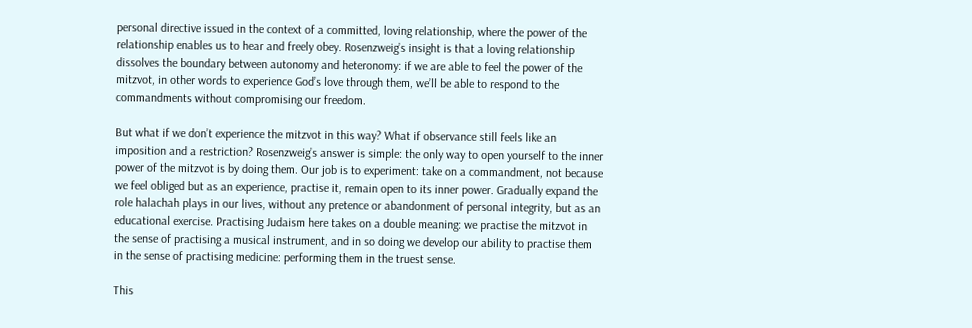personal directive issued in the context of a committed, loving relationship, where the power of the relationship enables us to hear and freely obey. Rosenzweig’s insight is that a loving relationship dissolves the boundary between autonomy and heteronomy: if we are able to feel the power of the mitzvot, in other words to experience God’s love through them, we’ll be able to respond to the commandments without compromising our freedom.

But what if we don’t experience the mitzvot in this way? What if observance still feels like an imposition and a restriction? Rosenzweig’s answer is simple: the only way to open yourself to the inner power of the mitzvot is by doing them. Our job is to experiment: take on a commandment, not because we feel obliged but as an experience, practise it, remain open to its inner power. Gradually expand the role halachah plays in our lives, without any pretence or abandonment of personal integrity, but as an educational exercise. Practising Judaism here takes on a double meaning: we practise the mitzvot in the sense of practising a musical instrument, and in so doing we develop our ability to practise them in the sense of practising medicine: performing them in the truest sense.

This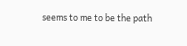seems to me to be the path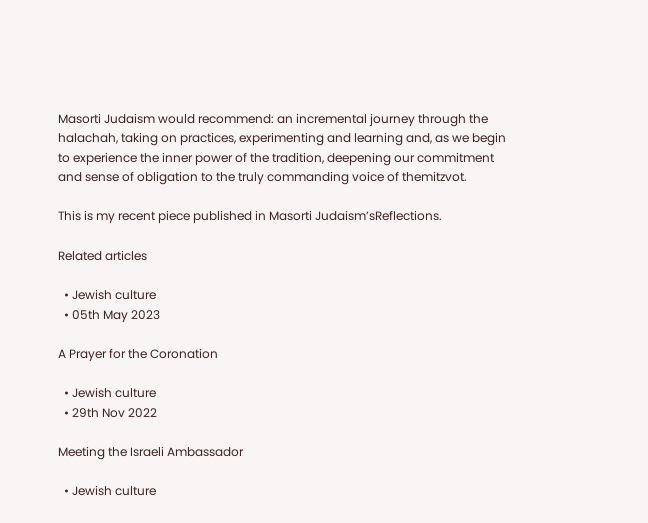Masorti Judaism would recommend: an incremental journey through the halachah, taking on practices, experimenting and learning and, as we begin to experience the inner power of the tradition, deepening our commitment and sense of obligation to the truly commanding voice of themitzvot.

This is my recent piece published in Masorti Judaism’sReflections.

Related articles

  • Jewish culture
  • 05th May 2023

A Prayer for the Coronation

  • Jewish culture
  • 29th Nov 2022

Meeting the Israeli Ambassador

  • Jewish culture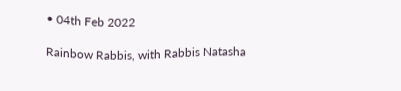• 04th Feb 2022

Rainbow Rabbis, with Rabbis Natasha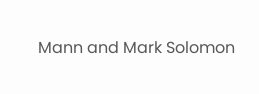Mann and Mark Solomon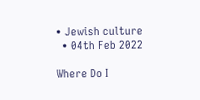• Jewish culture
  • 04th Feb 2022

Where Do I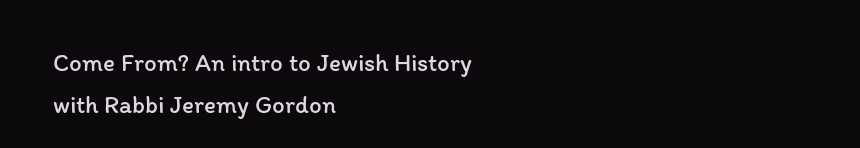Come From? An intro to Jewish History with Rabbi Jeremy Gordon